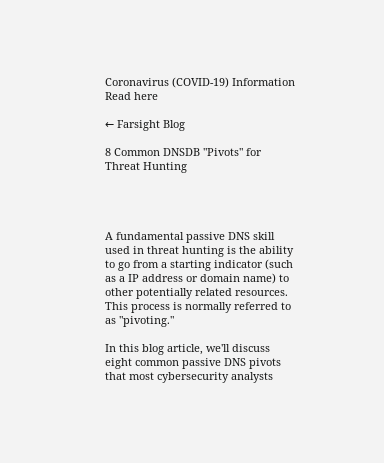Coronavirus (COVID-19) Information Read here

← Farsight Blog

8 Common DNSDB "Pivots" for Threat Hunting




A fundamental passive DNS skill used in threat hunting is the ability to go from a starting indicator (such as a IP address or domain name) to other potentially related resources. This process is normally referred to as "pivoting."

In this blog article, we'll discuss eight common passive DNS pivots that most cybersecurity analysts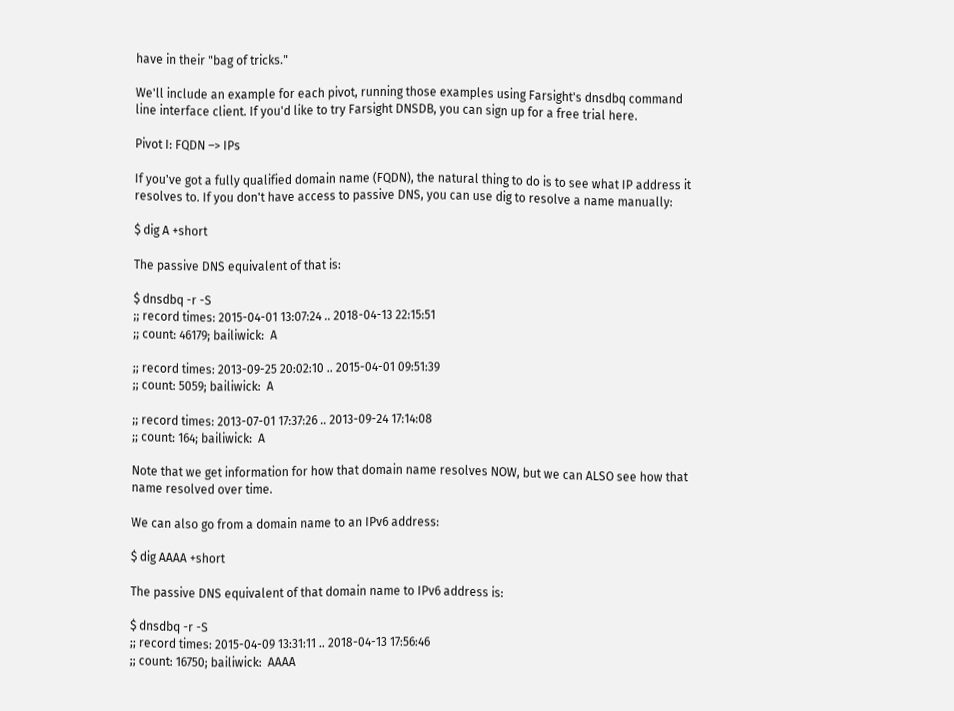have in their "bag of tricks."

We'll include an example for each pivot, running those examples using Farsight's dnsdbq command line interface client. If you'd like to try Farsight DNSDB, you can sign up for a free trial here.

Pivot I: FQDN –> IPs

If you've got a fully qualified domain name (FQDN), the natural thing to do is to see what IP address it resolves to. If you don't have access to passive DNS, you can use dig to resolve a name manually:

$ dig A +short

The passive DNS equivalent of that is:

$ dnsdbq -r -S
;; record times: 2015-04-01 13:07:24 .. 2018-04-13 22:15:51
;; count: 46179; bailiwick:  A

;; record times: 2013-09-25 20:02:10 .. 2015-04-01 09:51:39
;; count: 5059; bailiwick:  A

;; record times: 2013-07-01 17:37:26 .. 2013-09-24 17:14:08
;; count: 164; bailiwick:  A

Note that we get information for how that domain name resolves NOW, but we can ALSO see how that name resolved over time.

We can also go from a domain name to an IPv6 address:

$ dig AAAA +short

The passive DNS equivalent of that domain name to IPv6 address is:

$ dnsdbq -r -S
;; record times: 2015-04-09 13:31:11 .. 2018-04-13 17:56:46
;; count: 16750; bailiwick:  AAAA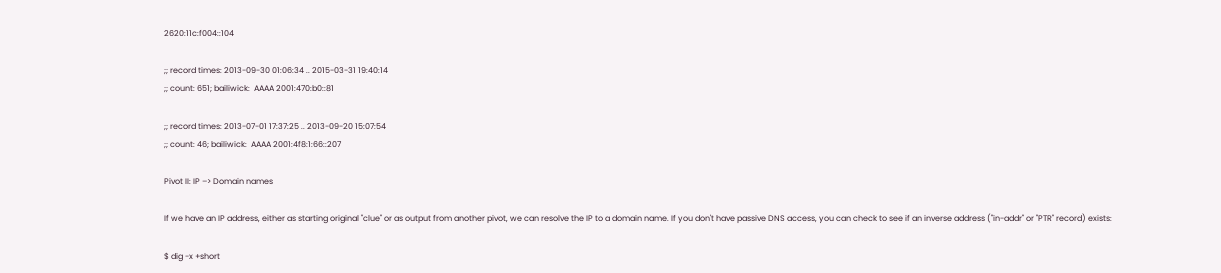2620:11c:f004::104

;; record times: 2013-09-30 01:06:34 .. 2015-03-31 19:40:14
;; count: 651; bailiwick:  AAAA 2001:470:b0::81

;; record times: 2013-07-01 17:37:25 .. 2013-09-20 15:07:54
;; count: 46; bailiwick:  AAAA 2001:4f8:1:66::207

Pivot II: IP –> Domain names

If we have an IP address, either as starting original "clue" or as output from another pivot, we can resolve the IP to a domain name. If you don't have passive DNS access, you can check to see if an inverse address ("in-addr" or "PTR" record) exists:

$ dig -x +short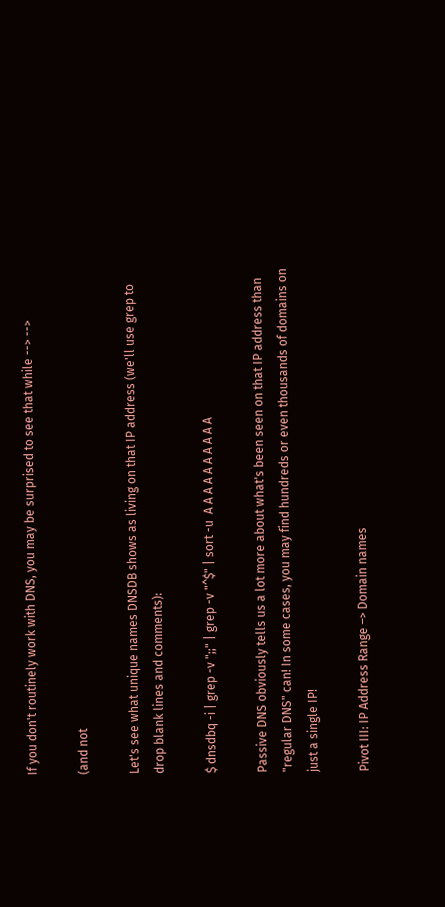If you don't routinely work with DNS, you may be surprised to see that while --> -->

(and not

Let's see what unique names DNSDB shows as living on that IP address (we'll use grep to drop blank lines and comments):

$ dnsdbq -i | grep -v ";;" | grep -v "^$" | sort -u  A A A A A A A A A A

Passive DNS obviously tells us a lot more about what's been seen on that IP address than "regular DNS" can! In some cases, you may find hundreds or even thousands of domains on just a single IP!

Pivot III: IP Address Range –> Domain names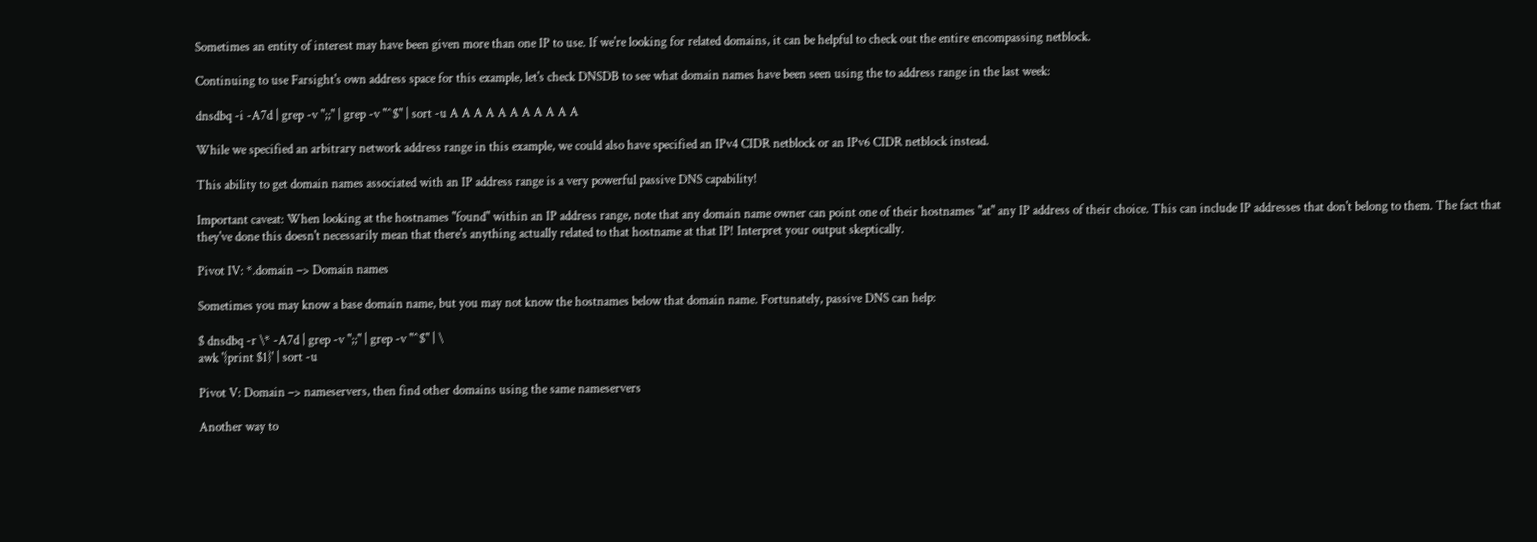Sometimes an entity of interest may have been given more than one IP to use. If we're looking for related domains, it can be helpful to check out the entire encompassing netblock.

Continuing to use Farsight's own address space for this example, let's check DNSDB to see what domain names have been seen using the to address range in the last week:

dnsdbq -i -A7d | grep -v ";;" | grep -v "^$" | sort -u A A A A A A A A A A A

While we specified an arbitrary network address range in this example, we could also have specified an IPv4 CIDR netblock or an IPv6 CIDR netblock instead.

This ability to get domain names associated with an IP address range is a very powerful passive DNS capability!

Important caveat: When looking at the hostnames "found" within an IP address range, note that any domain name owner can point one of their hostnames "at" any IP address of their choice. This can include IP addresses that don't belong to them. The fact that they've done this doesn't necessarily mean that there's anything actually related to that hostname at that IP! Interpret your output skeptically.

Pivot IV: *.domain –> Domain names

Sometimes you may know a base domain name, but you may not know the hostnames below that domain name. Fortunately, passive DNS can help:

$ dnsdbq -r \* -A7d | grep -v ";;" | grep -v "^$" | \
awk '{print $1}' | sort -u

Pivot V: Domain –> nameservers, then find other domains using the same nameservers

Another way to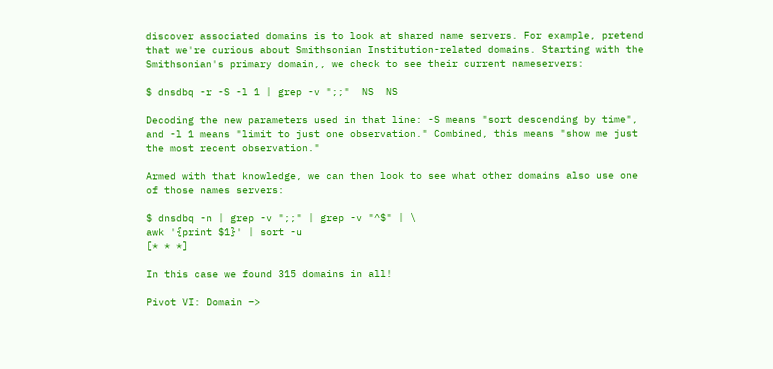discover associated domains is to look at shared name servers. For example, pretend that we're curious about Smithsonian Institution-related domains. Starting with the Smithsonian's primary domain,, we check to see their current nameservers:

$ dnsdbq -r -S -l 1 | grep -v ";;"  NS  NS

Decoding the new parameters used in that line: -S means "sort descending by time", and -l 1 means "limit to just one observation." Combined, this means "show me just the most recent observation."

Armed with that knowledge, we can then look to see what other domains also use one of those names servers:

$ dnsdbq -n | grep -v ";;" | grep -v "^$" | \
awk '{print $1}' | sort -u
[* * *]

In this case we found 315 domains in all!

Pivot VI: Domain –>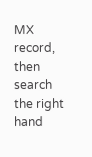MX record, then search the right hand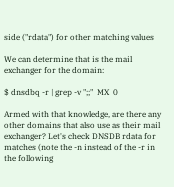side ("rdata") for other matching values

We can determine that is the mail exchanger for the domain:

$ dnsdbq -r | grep -v ";;"  MX  0

Armed with that knowledge, are there any other domains that also use as their mail exchanger? Let's check DNSDB rdata for matches (note the -n instead of the -r in the following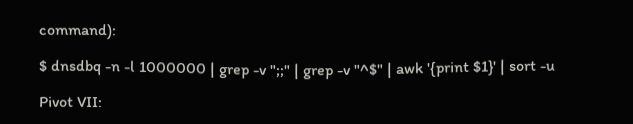command):

$ dnsdbq -n -l 1000000 | grep -v ";;" | grep -v "^$" | awk '{print $1}' | sort -u

Pivot VII: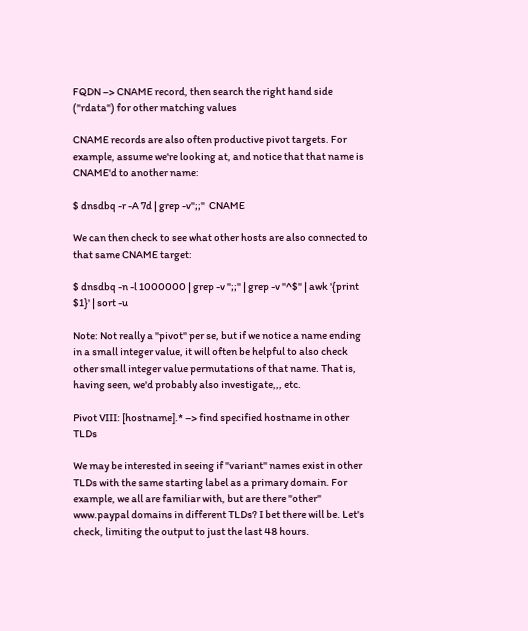FQDN –> CNAME record, then search the right hand side ("rdata") for other matching values

CNAME records are also often productive pivot targets. For example, assume we're looking at, and notice that that name is CNAME'd to another name:

$ dnsdbq -r -A 7d | grep -v";;"  CNAME

We can then check to see what other hosts are also connected to that same CNAME target:

$ dnsdbq -n -l 1000000 | grep -v ";;" | grep -v "^$" | awk '{print $1}' | sort -u

Note: Not really a "pivot" per se, but if we notice a name ending in a small integer value, it will often be helpful to also check other small integer value permutations of that name. That is, having seen, we'd probably also investigate,,, etc.

Pivot VIII: [hostname].* –> find specified hostname in other TLDs

We may be interested in seeing if "variant" names exist in other TLDs with the same starting label as a primary domain. For example, we all are familiar with, but are there "other" www.paypal domains in different TLDs? I bet there will be. Let's check, limiting the output to just the last 48 hours.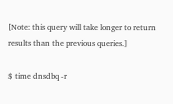[Note: this query will take longer to return results than the previous queries.]

$ time dnsdbq -r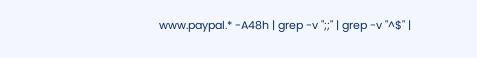www.paypal.* -A48h | grep -v ";;" | grep -v "^$" |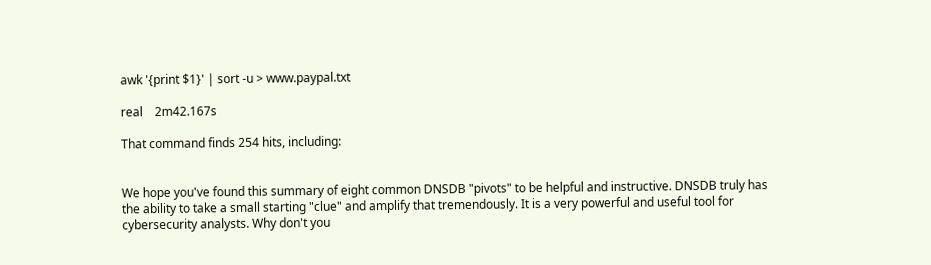awk '{print $1}' | sort -u > www.paypal.txt

real    2m42.167s

That command finds 254 hits, including:


We hope you've found this summary of eight common DNSDB "pivots" to be helpful and instructive. DNSDB truly has the ability to take a small starting "clue" and amplify that tremendously. It is a very powerful and useful tool for cybersecurity analysts. Why don't you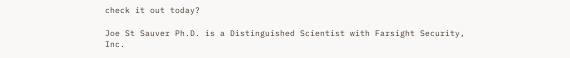check it out today?

Joe St Sauver Ph.D. is a Distinguished Scientist with Farsight Security, Inc.